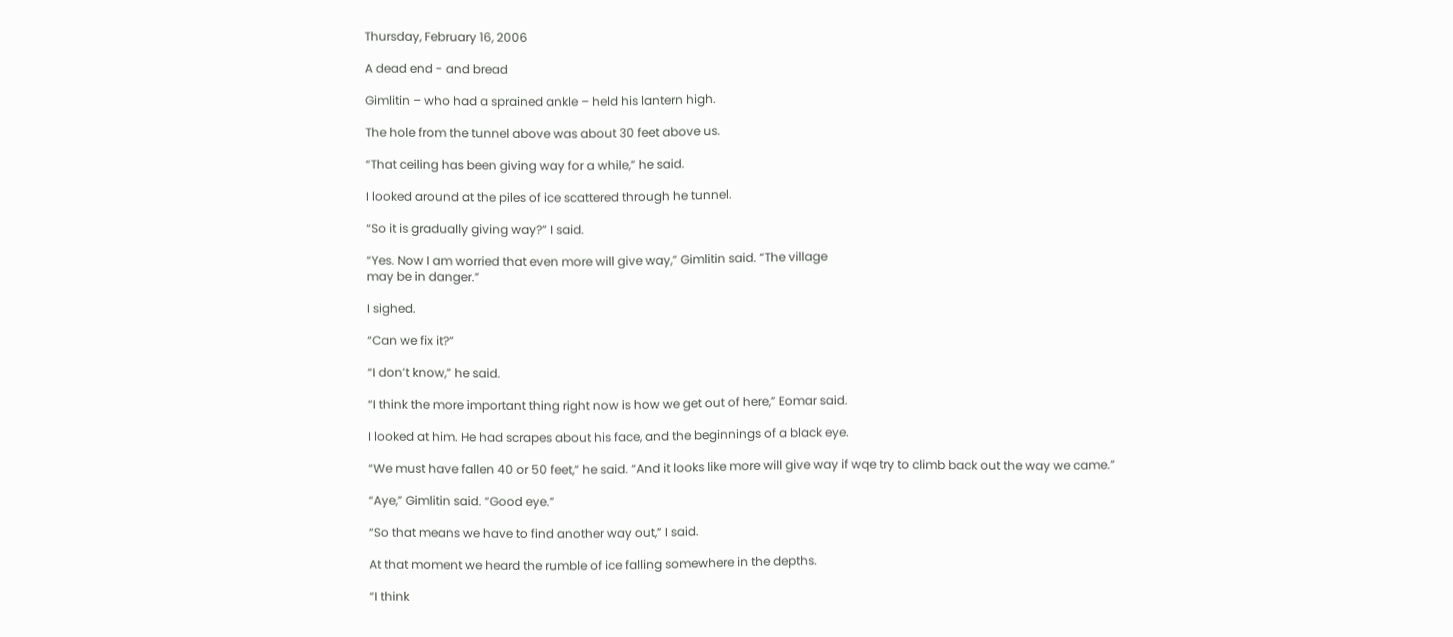Thursday, February 16, 2006

A dead end - and bread

Gimlitin – who had a sprained ankle – held his lantern high.

The hole from the tunnel above was about 30 feet above us.

“That ceiling has been giving way for a while,” he said.

I looked around at the piles of ice scattered through he tunnel.

“So it is gradually giving way?” I said.

“Yes. Now I am worried that even more will give way,” Gimlitin said. “The village
may be in danger.”

I sighed.

“Can we fix it?”

“I don’t know,” he said.

“I think the more important thing right now is how we get out of here,” Eomar said.

I looked at him. He had scrapes about his face, and the beginnings of a black eye.

“We must have fallen 40 or 50 feet,” he said. “And it looks like more will give way if wqe try to climb back out the way we came.”

“Aye,” Gimlitin said. “Good eye.”

“So that means we have to find another way out,” I said.

At that moment we heard the rumble of ice falling somewhere in the depths.

“I think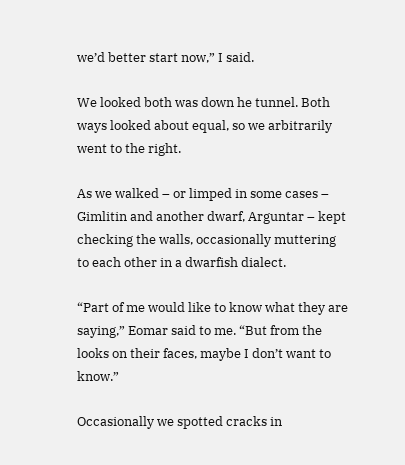we’d better start now,” I said.

We looked both was down he tunnel. Both ways looked about equal, so we arbitrarily went to the right.

As we walked – or limped in some cases – Gimlitin and another dwarf, Arguntar – kept checking the walls, occasionally muttering to each other in a dwarfish dialect.

“Part of me would like to know what they are saying,” Eomar said to me. “But from the looks on their faces, maybe I don’t want to know.”

Occasionally we spotted cracks in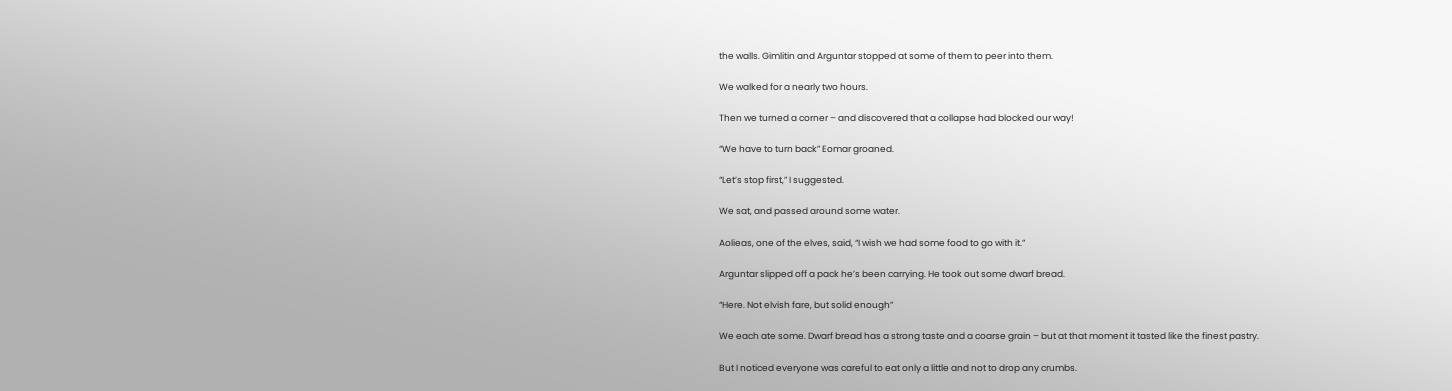the walls. Gimlitin and Arguntar stopped at some of them to peer into them.

We walked for a nearly two hours.

Then we turned a corner – and discovered that a collapse had blocked our way!

“We have to turn back” Eomar groaned.

“Let’s stop first,” I suggested.

We sat, and passed around some water.

Aolieas, one of the elves, said, “I wish we had some food to go with it.”

Arguntar slipped off a pack he’s been carrying. He took out some dwarf bread.

“Here. Not elvish fare, but solid enough”

We each ate some. Dwarf bread has a strong taste and a coarse grain – but at that moment it tasted like the finest pastry.

But I noticed everyone was careful to eat only a little and not to drop any crumbs.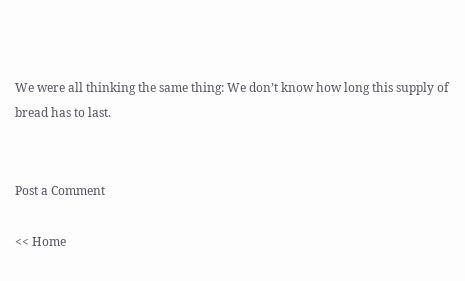We were all thinking the same thing: We don’t know how long this supply of bread has to last.


Post a Comment

<< Home